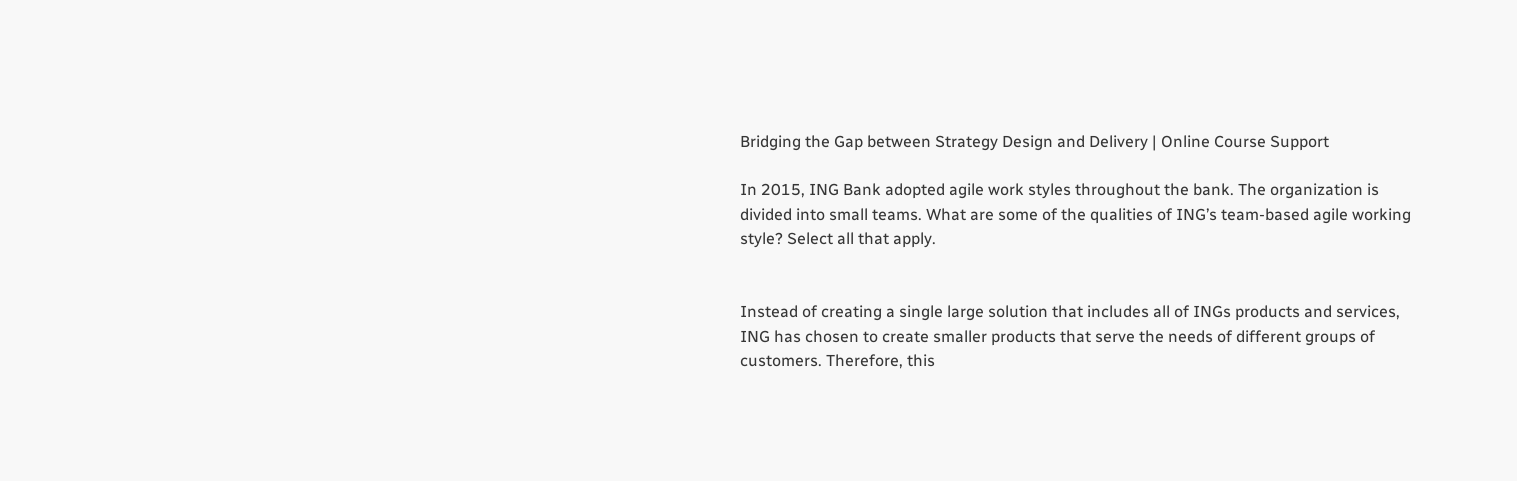Bridging the Gap between Strategy Design and Delivery | Online Course Support

In 2015, ING Bank adopted agile work styles throughout the bank. The organization is divided into small teams. What are some of the qualities of ING’s team-based agile working style? Select all that apply.


Instead of creating a single large solution that includes all of INGs products and services, ING has chosen to create smaller products that serve the needs of different groups of customers. Therefore, this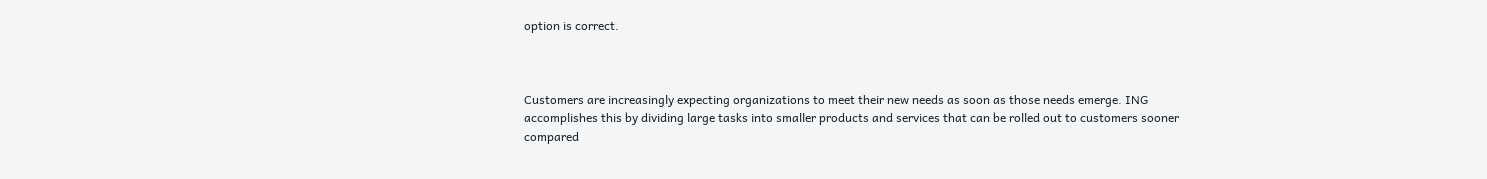option is correct.



Customers are increasingly expecting organizations to meet their new needs as soon as those needs emerge. ING accomplishes this by dividing large tasks into smaller products and services that can be rolled out to customers sooner compared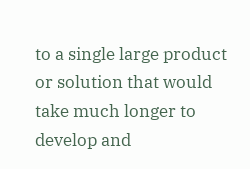to a single large product or solution that would take much longer to develop and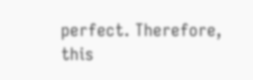perfect. Therefore, this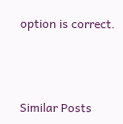option is correct.



Similar Posts